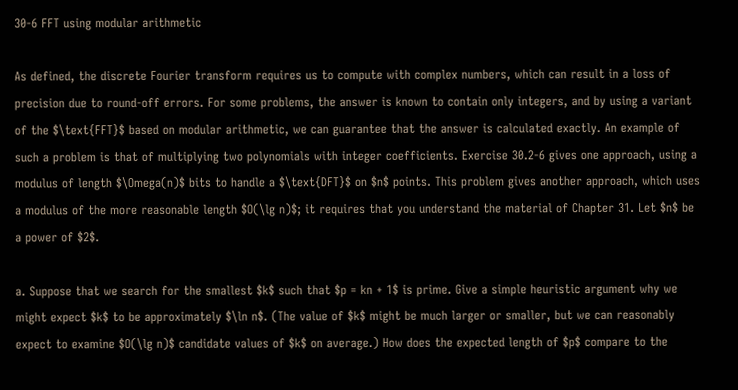30-6 FFT using modular arithmetic

As defined, the discrete Fourier transform requires us to compute with complex numbers, which can result in a loss of precision due to round-off errors. For some problems, the answer is known to contain only integers, and by using a variant of the $\text{FFT}$ based on modular arithmetic, we can guarantee that the answer is calculated exactly. An example of such a problem is that of multiplying two polynomials with integer coefficients. Exercise 30.2-6 gives one approach, using a modulus of length $\Omega(n)$ bits to handle a $\text{DFT}$ on $n$ points. This problem gives another approach, which uses a modulus of the more reasonable length $O(\lg n)$; it requires that you understand the material of Chapter 31. Let $n$ be a power of $2$.

a. Suppose that we search for the smallest $k$ such that $p = kn + 1$ is prime. Give a simple heuristic argument why we might expect $k$ to be approximately $\ln n$. (The value of $k$ might be much larger or smaller, but we can reasonably expect to examine $O(\lg n)$ candidate values of $k$ on average.) How does the expected length of $p$ compare to the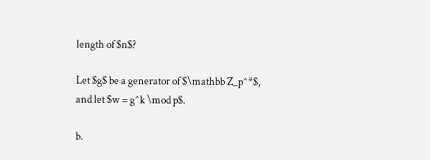length of $n$?

Let $g$ be a generator of $\mathbb Z_p^*$, and let $w = g^k \mod p$.

b.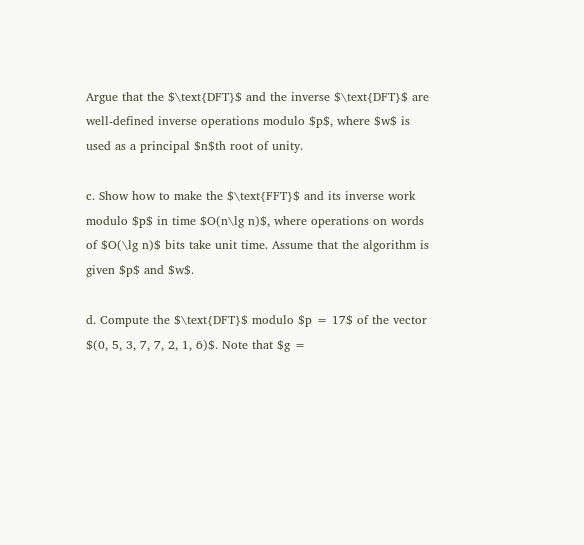Argue that the $\text{DFT}$ and the inverse $\text{DFT}$ are well-defined inverse operations modulo $p$, where $w$ is used as a principal $n$th root of unity.

c. Show how to make the $\text{FFT}$ and its inverse work modulo $p$ in time $O(n\lg n)$, where operations on words of $O(\lg n)$ bits take unit time. Assume that the algorithm is given $p$ and $w$.

d. Compute the $\text{DFT}$ modulo $p = 17$ of the vector $(0, 5, 3, 7, 7, 2, 1, 6)$. Note that $g =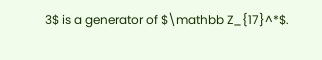3$ is a generator of $\mathbb Z_{17}^*$.